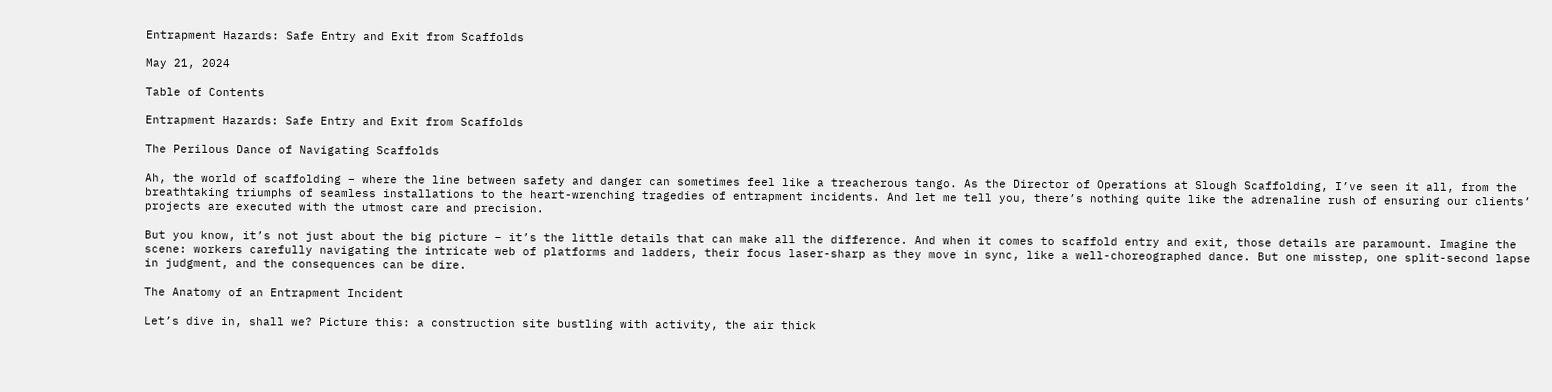Entrapment Hazards: Safe Entry and Exit from Scaffolds

May 21, 2024

Table of Contents

Entrapment Hazards: Safe Entry and Exit from Scaffolds

The Perilous Dance of Navigating Scaffolds

Ah, the world of scaffolding – where the line between safety and danger can sometimes feel like a treacherous tango. As the Director of Operations at Slough Scaffolding, I’ve seen it all, from the breathtaking triumphs of seamless installations to the heart-wrenching tragedies of entrapment incidents. And let me tell you, there’s nothing quite like the adrenaline rush of ensuring our clients’ projects are executed with the utmost care and precision.

But you know, it’s not just about the big picture – it’s the little details that can make all the difference. And when it comes to scaffold entry and exit, those details are paramount. Imagine the scene: workers carefully navigating the intricate web of platforms and ladders, their focus laser-sharp as they move in sync, like a well-choreographed dance. But one misstep, one split-second lapse in judgment, and the consequences can be dire.

The Anatomy of an Entrapment Incident

Let’s dive in, shall we? Picture this: a construction site bustling with activity, the air thick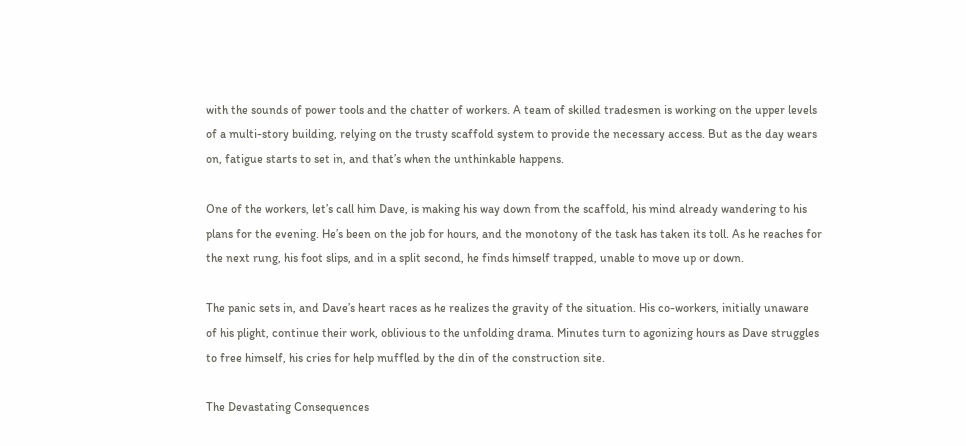with the sounds of power tools and the chatter of workers. A team of skilled tradesmen is working on the upper levels of a multi-story building, relying on the trusty scaffold system to provide the necessary access. But as the day wears on, fatigue starts to set in, and that’s when the unthinkable happens.

One of the workers, let’s call him Dave, is making his way down from the scaffold, his mind already wandering to his plans for the evening. He’s been on the job for hours, and the monotony of the task has taken its toll. As he reaches for the next rung, his foot slips, and in a split second, he finds himself trapped, unable to move up or down.

The panic sets in, and Dave’s heart races as he realizes the gravity of the situation. His co-workers, initially unaware of his plight, continue their work, oblivious to the unfolding drama. Minutes turn to agonizing hours as Dave struggles to free himself, his cries for help muffled by the din of the construction site.

The Devastating Consequences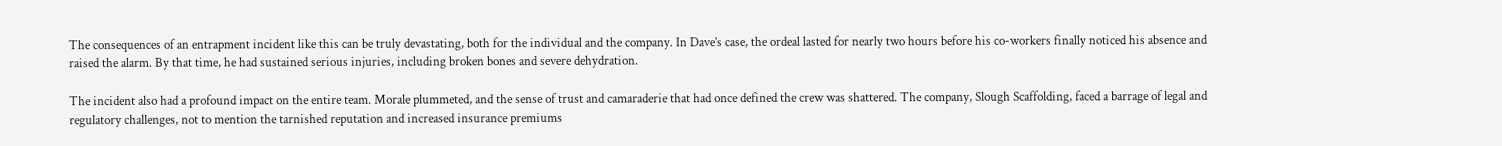The consequences of an entrapment incident like this can be truly devastating, both for the individual and the company. In Dave’s case, the ordeal lasted for nearly two hours before his co-workers finally noticed his absence and raised the alarm. By that time, he had sustained serious injuries, including broken bones and severe dehydration.

The incident also had a profound impact on the entire team. Morale plummeted, and the sense of trust and camaraderie that had once defined the crew was shattered. The company, Slough Scaffolding, faced a barrage of legal and regulatory challenges, not to mention the tarnished reputation and increased insurance premiums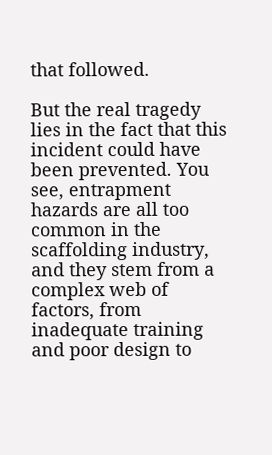that followed.

But the real tragedy lies in the fact that this incident could have been prevented. You see, entrapment hazards are all too common in the scaffolding industry, and they stem from a complex web of factors, from inadequate training and poor design to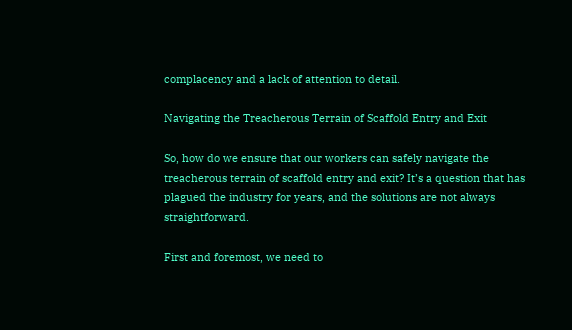complacency and a lack of attention to detail.

Navigating the Treacherous Terrain of Scaffold Entry and Exit

So, how do we ensure that our workers can safely navigate the treacherous terrain of scaffold entry and exit? It’s a question that has plagued the industry for years, and the solutions are not always straightforward.

First and foremost, we need to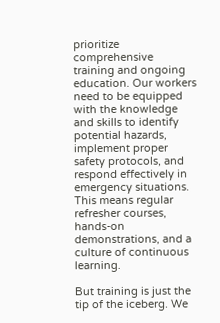prioritize comprehensive training and ongoing education. Our workers need to be equipped with the knowledge and skills to identify potential hazards, implement proper safety protocols, and respond effectively in emergency situations. This means regular refresher courses, hands-on demonstrations, and a culture of continuous learning.

But training is just the tip of the iceberg. We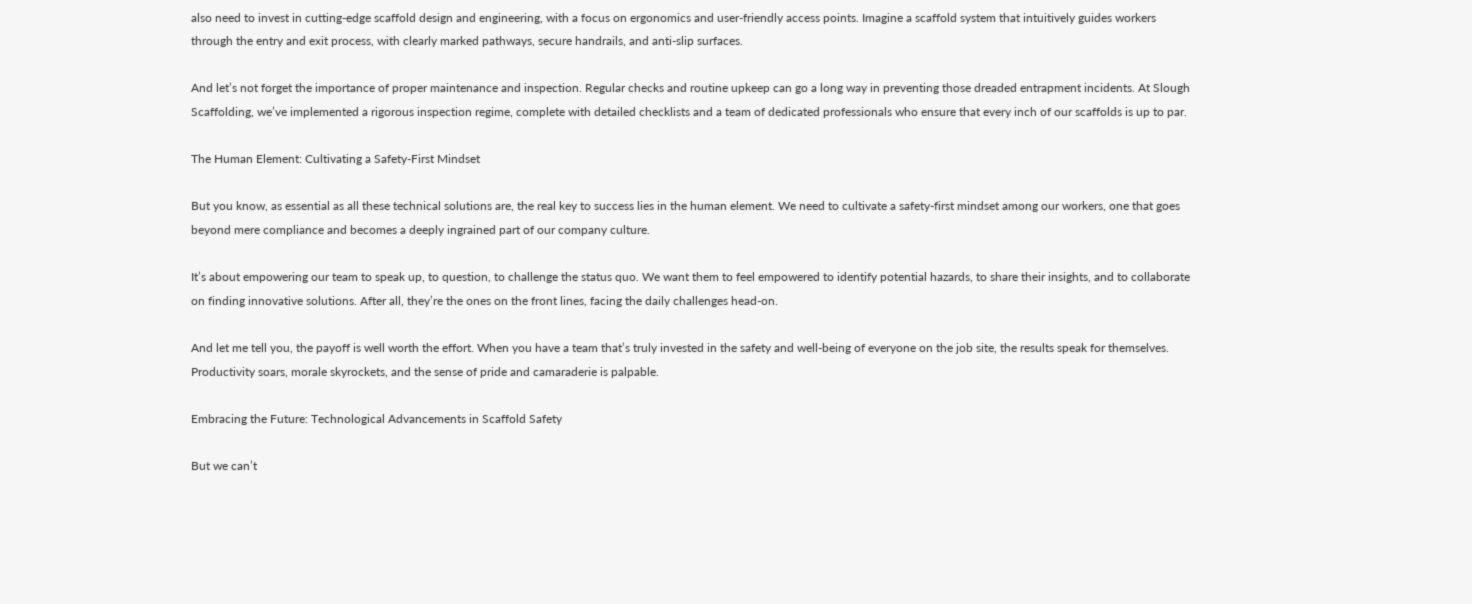also need to invest in cutting-edge scaffold design and engineering, with a focus on ergonomics and user-friendly access points. Imagine a scaffold system that intuitively guides workers through the entry and exit process, with clearly marked pathways, secure handrails, and anti-slip surfaces.

And let’s not forget the importance of proper maintenance and inspection. Regular checks and routine upkeep can go a long way in preventing those dreaded entrapment incidents. At Slough Scaffolding, we’ve implemented a rigorous inspection regime, complete with detailed checklists and a team of dedicated professionals who ensure that every inch of our scaffolds is up to par.

The Human Element: Cultivating a Safety-First Mindset

But you know, as essential as all these technical solutions are, the real key to success lies in the human element. We need to cultivate a safety-first mindset among our workers, one that goes beyond mere compliance and becomes a deeply ingrained part of our company culture.

It’s about empowering our team to speak up, to question, to challenge the status quo. We want them to feel empowered to identify potential hazards, to share their insights, and to collaborate on finding innovative solutions. After all, they’re the ones on the front lines, facing the daily challenges head-on.

And let me tell you, the payoff is well worth the effort. When you have a team that’s truly invested in the safety and well-being of everyone on the job site, the results speak for themselves. Productivity soars, morale skyrockets, and the sense of pride and camaraderie is palpable.

Embracing the Future: Technological Advancements in Scaffold Safety

But we can’t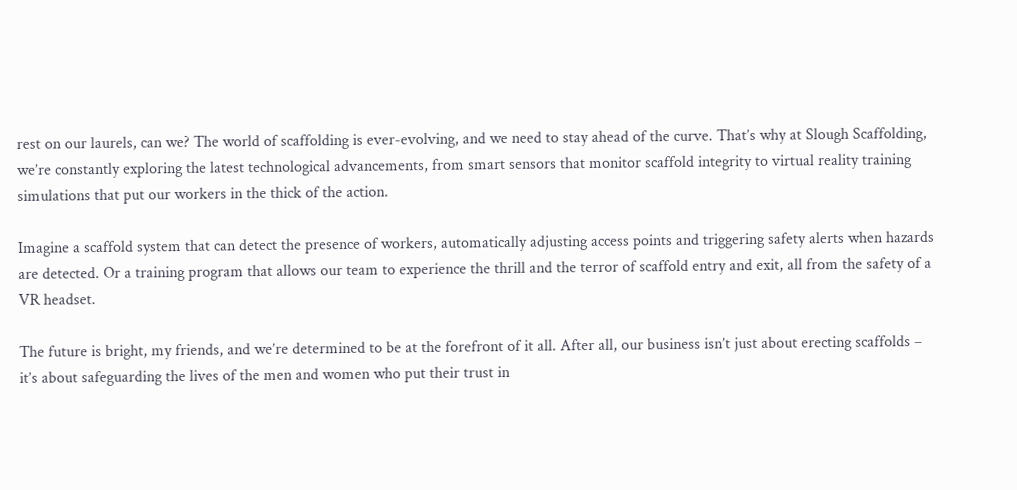rest on our laurels, can we? The world of scaffolding is ever-evolving, and we need to stay ahead of the curve. That’s why at Slough Scaffolding, we’re constantly exploring the latest technological advancements, from smart sensors that monitor scaffold integrity to virtual reality training simulations that put our workers in the thick of the action.

Imagine a scaffold system that can detect the presence of workers, automatically adjusting access points and triggering safety alerts when hazards are detected. Or a training program that allows our team to experience the thrill and the terror of scaffold entry and exit, all from the safety of a VR headset.

The future is bright, my friends, and we’re determined to be at the forefront of it all. After all, our business isn’t just about erecting scaffolds – it’s about safeguarding the lives of the men and women who put their trust in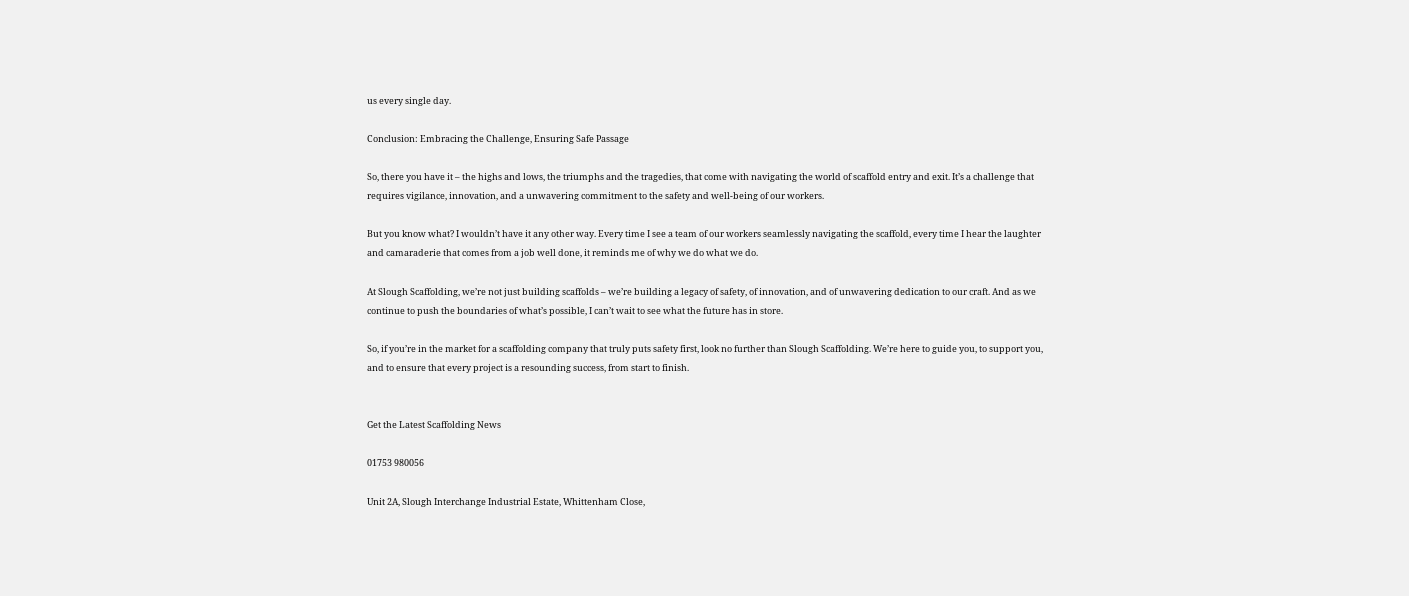us every single day.

Conclusion: Embracing the Challenge, Ensuring Safe Passage

So, there you have it – the highs and lows, the triumphs and the tragedies, that come with navigating the world of scaffold entry and exit. It’s a challenge that requires vigilance, innovation, and a unwavering commitment to the safety and well-being of our workers.

But you know what? I wouldn’t have it any other way. Every time I see a team of our workers seamlessly navigating the scaffold, every time I hear the laughter and camaraderie that comes from a job well done, it reminds me of why we do what we do.

At Slough Scaffolding, we’re not just building scaffolds – we’re building a legacy of safety, of innovation, and of unwavering dedication to our craft. And as we continue to push the boundaries of what’s possible, I can’t wait to see what the future has in store.

So, if you’re in the market for a scaffolding company that truly puts safety first, look no further than Slough Scaffolding. We’re here to guide you, to support you, and to ensure that every project is a resounding success, from start to finish.


Get the Latest Scaffolding News

01753 980056

Unit 2A, Slough Interchange Industrial Estate, Whittenham Close,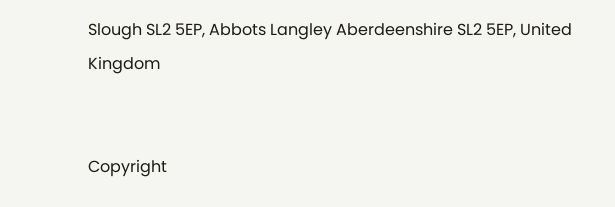Slough SL2 5EP, Abbots Langley Aberdeenshire SL2 5EP, United Kingdom


Copyright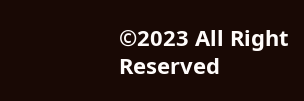©2023 All Right Reserved